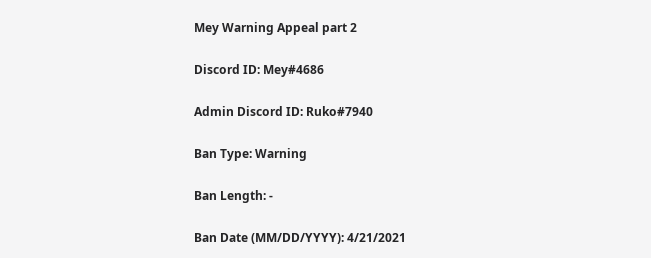Mey Warning Appeal part 2

Discord ID: Mey#4686

Admin Discord ID: Ruko#7940

Ban Type: Warning

Ban Length: -

Ban Date (MM/DD/YYYY): 4/21/2021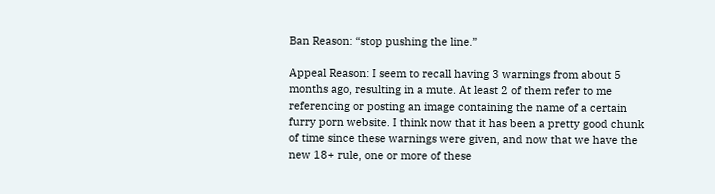Ban Reason: “stop pushing the line.”

Appeal Reason: I seem to recall having 3 warnings from about 5 months ago, resulting in a mute. At least 2 of them refer to me referencing or posting an image containing the name of a certain furry porn website. I think now that it has been a pretty good chunk of time since these warnings were given, and now that we have the new 18+ rule, one or more of these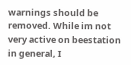warnings should be removed. While im not very active on beestation in general, I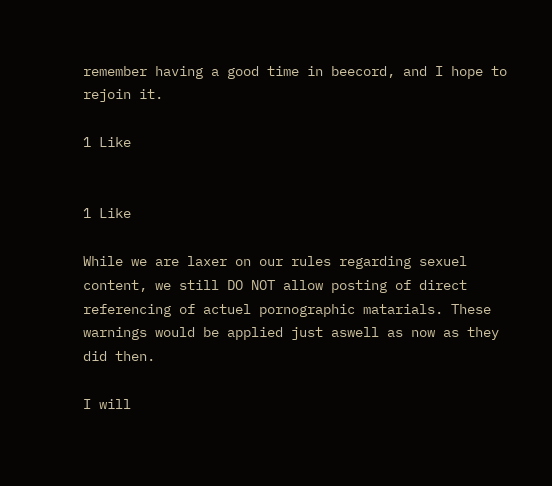remember having a good time in beecord, and I hope to rejoin it.

1 Like


1 Like

While we are laxer on our rules regarding sexuel content, we still DO NOT allow posting of direct referencing of actuel pornographic matarials. These warnings would be applied just aswell as now as they did then.

I will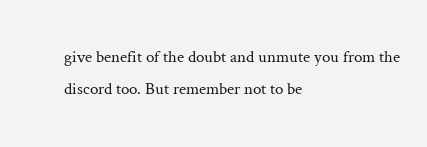give benefit of the doubt and unmute you from the discord too. But remember not to be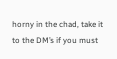horny in the chad, take it to the DM’s if you must